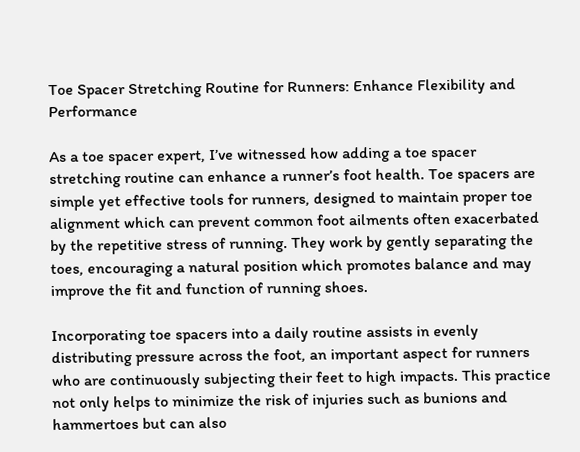Toe Spacer Stretching Routine for Runners: Enhance Flexibility and Performance

As a toe spacer expert, I’ve witnessed how adding a toe spacer stretching routine can enhance a runner’s foot health. Toe spacers are simple yet effective tools for runners, designed to maintain proper toe alignment which can prevent common foot ailments often exacerbated by the repetitive stress of running. They work by gently separating the toes, encouraging a natural position which promotes balance and may improve the fit and function of running shoes.

Incorporating toe spacers into a daily routine assists in evenly distributing pressure across the foot, an important aspect for runners who are continuously subjecting their feet to high impacts. This practice not only helps to minimize the risk of injuries such as bunions and hammertoes but can also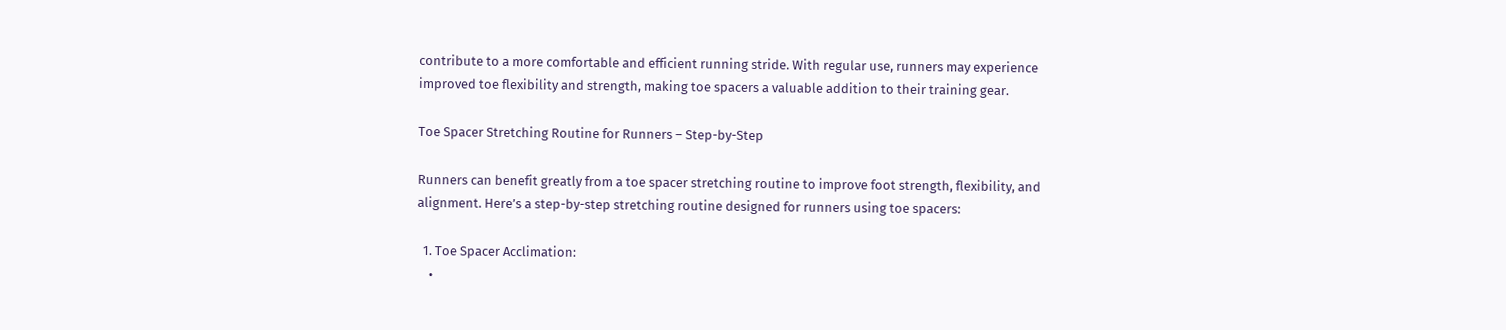contribute to a more comfortable and efficient running stride. With regular use, runners may experience improved toe flexibility and strength, making toe spacers a valuable addition to their training gear.

Toe Spacer Stretching Routine for Runners – Step-by-Step

Runners can benefit greatly from a toe spacer stretching routine to improve foot strength, flexibility, and alignment. Here’s a step-by-step stretching routine designed for runners using toe spacers:

  1. Toe Spacer Acclimation:
    •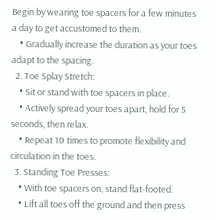Begin by wearing toe spacers for a few minutes a day to get accustomed to them.
    • Gradually increase the duration as your toes adapt to the spacing.
  2. Toe Splay Stretch:
    • Sit or stand with toe spacers in place.
    • Actively spread your toes apart, hold for 5 seconds, then relax.
    • Repeat 10 times to promote flexibility and circulation in the toes.
  3. Standing Toe Presses:
    • With toe spacers on, stand flat-footed.
    • Lift all toes off the ground and then press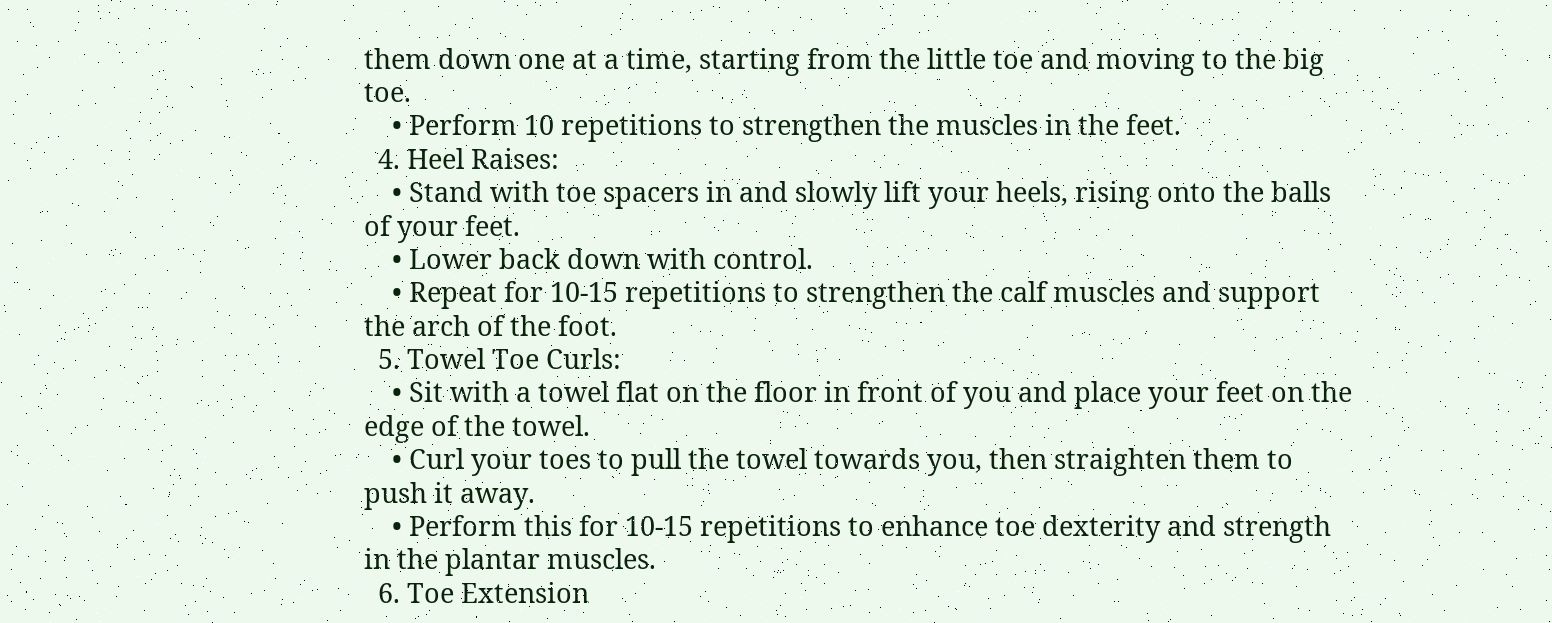them down one at a time, starting from the little toe and moving to the big toe.
    • Perform 10 repetitions to strengthen the muscles in the feet.
  4. Heel Raises:
    • Stand with toe spacers in and slowly lift your heels, rising onto the balls of your feet.
    • Lower back down with control.
    • Repeat for 10-15 repetitions to strengthen the calf muscles and support the arch of the foot.
  5. Towel Toe Curls:
    • Sit with a towel flat on the floor in front of you and place your feet on the edge of the towel.
    • Curl your toes to pull the towel towards you, then straighten them to push it away.
    • Perform this for 10-15 repetitions to enhance toe dexterity and strength in the plantar muscles.
  6. Toe Extension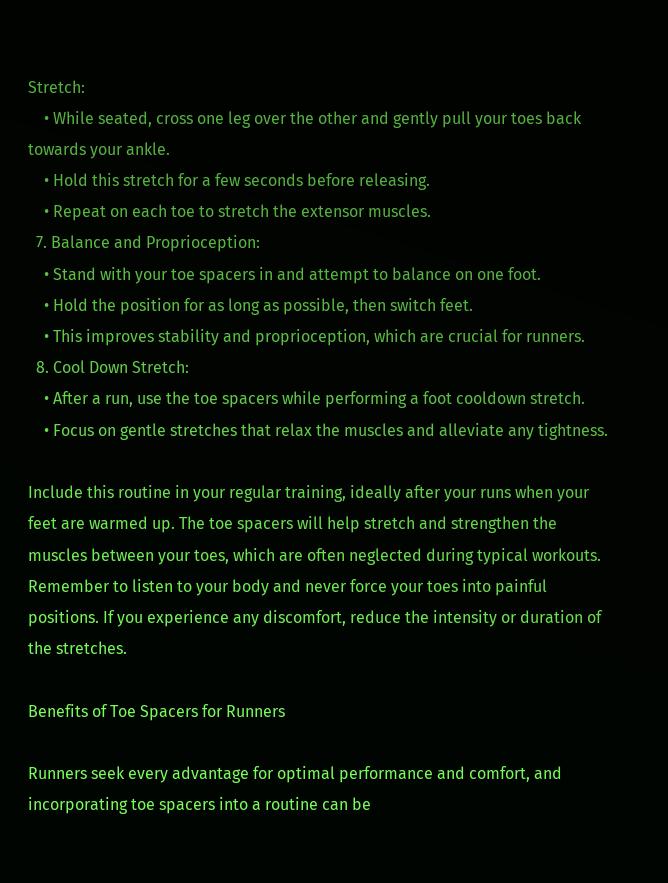Stretch:
    • While seated, cross one leg over the other and gently pull your toes back towards your ankle.
    • Hold this stretch for a few seconds before releasing.
    • Repeat on each toe to stretch the extensor muscles.
  7. Balance and Proprioception:
    • Stand with your toe spacers in and attempt to balance on one foot.
    • Hold the position for as long as possible, then switch feet.
    • This improves stability and proprioception, which are crucial for runners.
  8. Cool Down Stretch:
    • After a run, use the toe spacers while performing a foot cooldown stretch.
    • Focus on gentle stretches that relax the muscles and alleviate any tightness.

Include this routine in your regular training, ideally after your runs when your feet are warmed up. The toe spacers will help stretch and strengthen the muscles between your toes, which are often neglected during typical workouts. Remember to listen to your body and never force your toes into painful positions. If you experience any discomfort, reduce the intensity or duration of the stretches.

Benefits of Toe Spacers for Runners

Runners seek every advantage for optimal performance and comfort, and incorporating toe spacers into a routine can be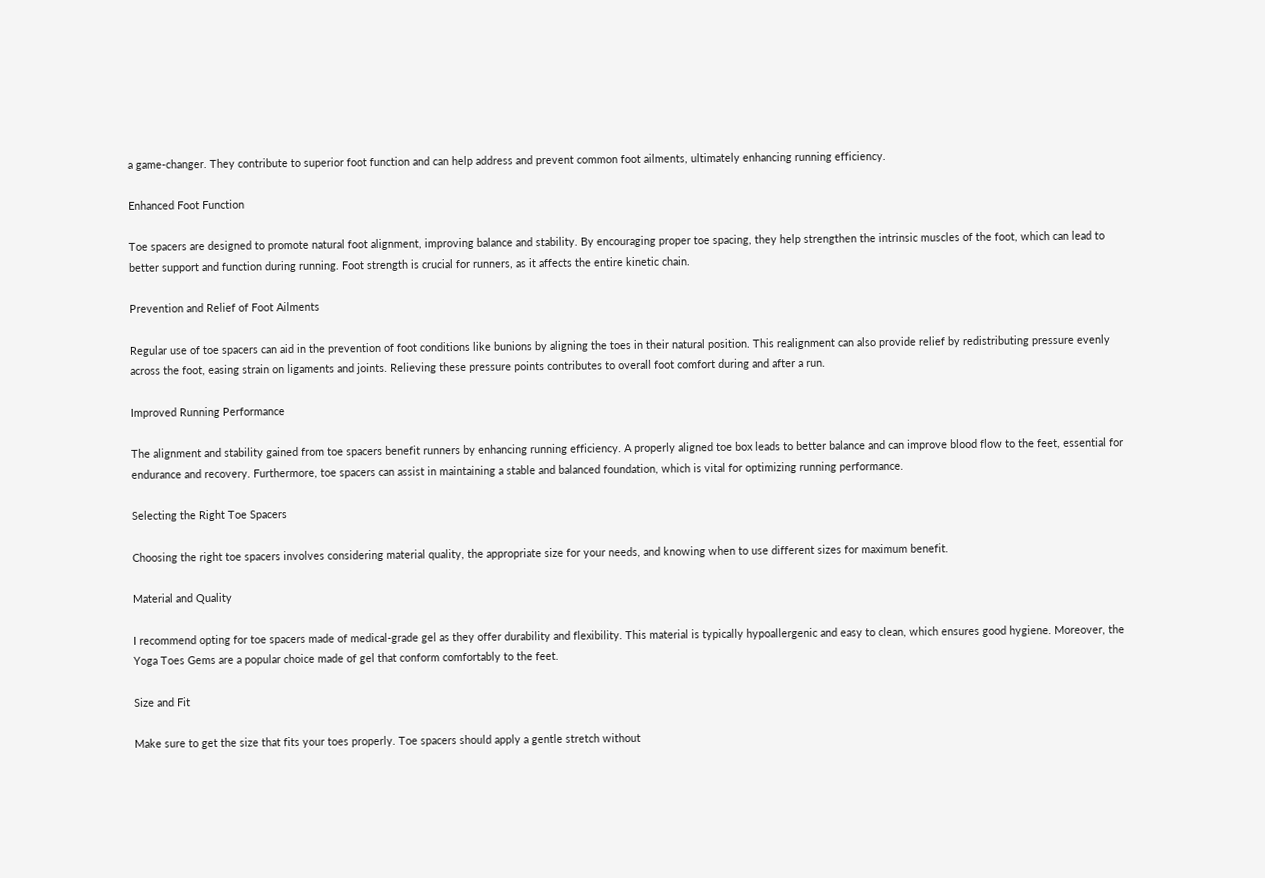a game-changer. They contribute to superior foot function and can help address and prevent common foot ailments, ultimately enhancing running efficiency.

Enhanced Foot Function

Toe spacers are designed to promote natural foot alignment, improving balance and stability. By encouraging proper toe spacing, they help strengthen the intrinsic muscles of the foot, which can lead to better support and function during running. Foot strength is crucial for runners, as it affects the entire kinetic chain.

Prevention and Relief of Foot Ailments

Regular use of toe spacers can aid in the prevention of foot conditions like bunions by aligning the toes in their natural position. This realignment can also provide relief by redistributing pressure evenly across the foot, easing strain on ligaments and joints. Relieving these pressure points contributes to overall foot comfort during and after a run.

Improved Running Performance

The alignment and stability gained from toe spacers benefit runners by enhancing running efficiency. A properly aligned toe box leads to better balance and can improve blood flow to the feet, essential for endurance and recovery. Furthermore, toe spacers can assist in maintaining a stable and balanced foundation, which is vital for optimizing running performance.

Selecting the Right Toe Spacers

Choosing the right toe spacers involves considering material quality, the appropriate size for your needs, and knowing when to use different sizes for maximum benefit.

Material and Quality

I recommend opting for toe spacers made of medical-grade gel as they offer durability and flexibility. This material is typically hypoallergenic and easy to clean, which ensures good hygiene. Moreover, the Yoga Toes Gems are a popular choice made of gel that conform comfortably to the feet.

Size and Fit

Make sure to get the size that fits your toes properly. Toe spacers should apply a gentle stretch without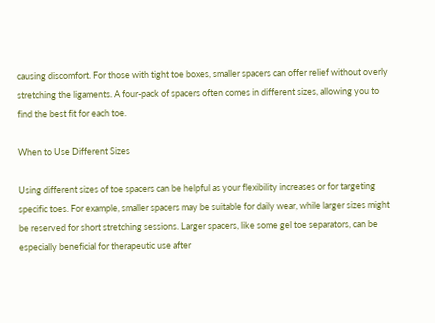causing discomfort. For those with tight toe boxes, smaller spacers can offer relief without overly stretching the ligaments. A four-pack of spacers often comes in different sizes, allowing you to find the best fit for each toe.

When to Use Different Sizes

Using different sizes of toe spacers can be helpful as your flexibility increases or for targeting specific toes. For example, smaller spacers may be suitable for daily wear, while larger sizes might be reserved for short stretching sessions. Larger spacers, like some gel toe separators, can be especially beneficial for therapeutic use after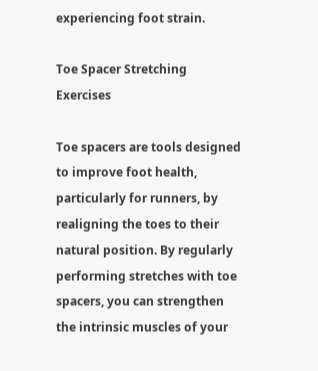experiencing foot strain.

Toe Spacer Stretching Exercises

Toe spacers are tools designed to improve foot health, particularly for runners, by realigning the toes to their natural position. By regularly performing stretches with toe spacers, you can strengthen the intrinsic muscles of your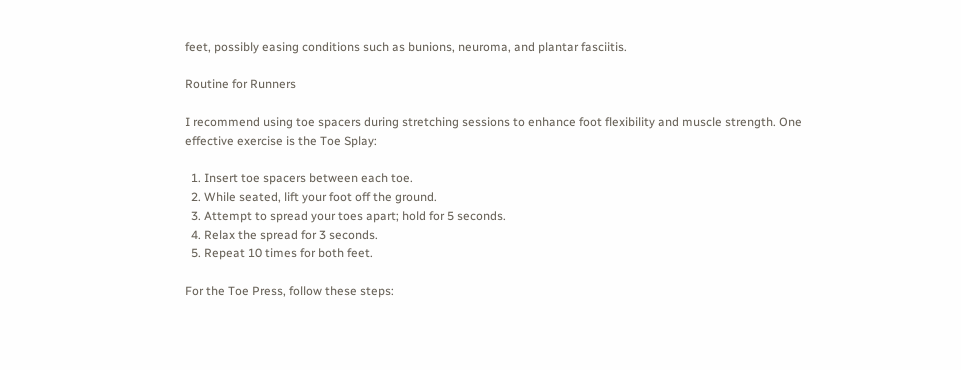feet, possibly easing conditions such as bunions, neuroma, and plantar fasciitis.

Routine for Runners

I recommend using toe spacers during stretching sessions to enhance foot flexibility and muscle strength. One effective exercise is the Toe Splay:

  1. Insert toe spacers between each toe.
  2. While seated, lift your foot off the ground.
  3. Attempt to spread your toes apart; hold for 5 seconds.
  4. Relax the spread for 3 seconds.
  5. Repeat 10 times for both feet.

For the Toe Press, follow these steps: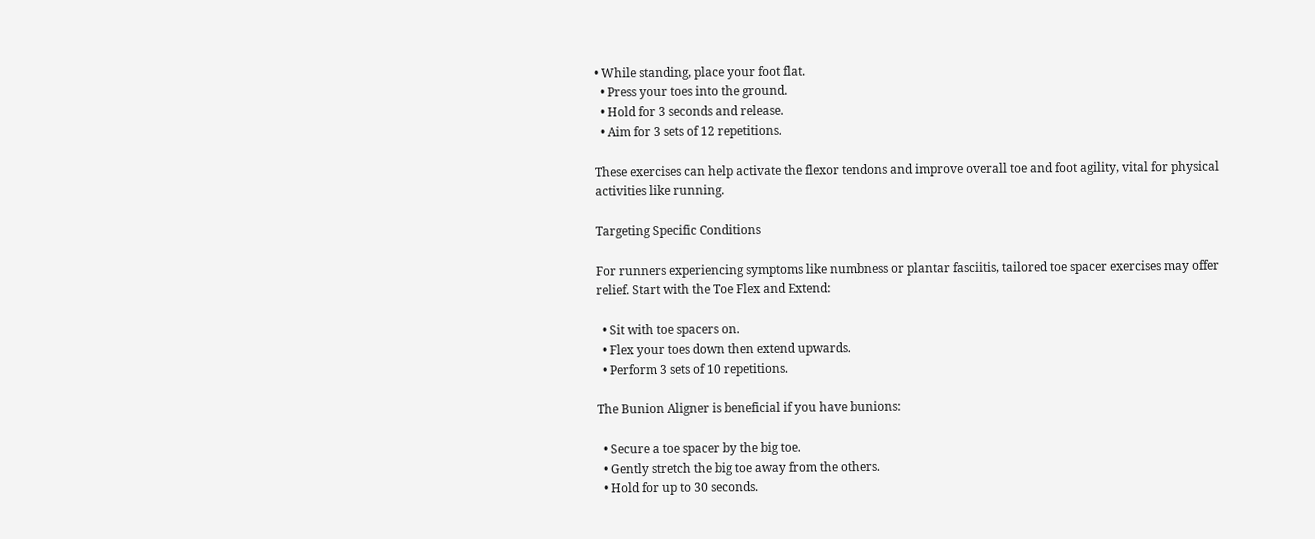• While standing, place your foot flat.
  • Press your toes into the ground.
  • Hold for 3 seconds and release.
  • Aim for 3 sets of 12 repetitions.

These exercises can help activate the flexor tendons and improve overall toe and foot agility, vital for physical activities like running.

Targeting Specific Conditions

For runners experiencing symptoms like numbness or plantar fasciitis, tailored toe spacer exercises may offer relief. Start with the Toe Flex and Extend:

  • Sit with toe spacers on.
  • Flex your toes down then extend upwards.
  • Perform 3 sets of 10 repetitions.

The Bunion Aligner is beneficial if you have bunions:

  • Secure a toe spacer by the big toe.
  • Gently stretch the big toe away from the others.
  • Hold for up to 30 seconds.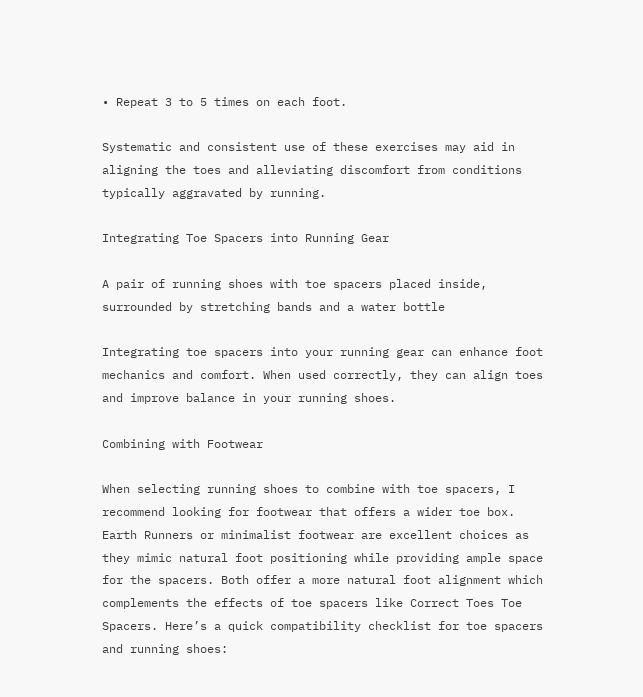• Repeat 3 to 5 times on each foot.

Systematic and consistent use of these exercises may aid in aligning the toes and alleviating discomfort from conditions typically aggravated by running.

Integrating Toe Spacers into Running Gear

A pair of running shoes with toe spacers placed inside, surrounded by stretching bands and a water bottle

Integrating toe spacers into your running gear can enhance foot mechanics and comfort. When used correctly, they can align toes and improve balance in your running shoes.

Combining with Footwear

When selecting running shoes to combine with toe spacers, I recommend looking for footwear that offers a wider toe box. Earth Runners or minimalist footwear are excellent choices as they mimic natural foot positioning while providing ample space for the spacers. Both offer a more natural foot alignment which complements the effects of toe spacers like Correct Toes Toe Spacers. Here’s a quick compatibility checklist for toe spacers and running shoes: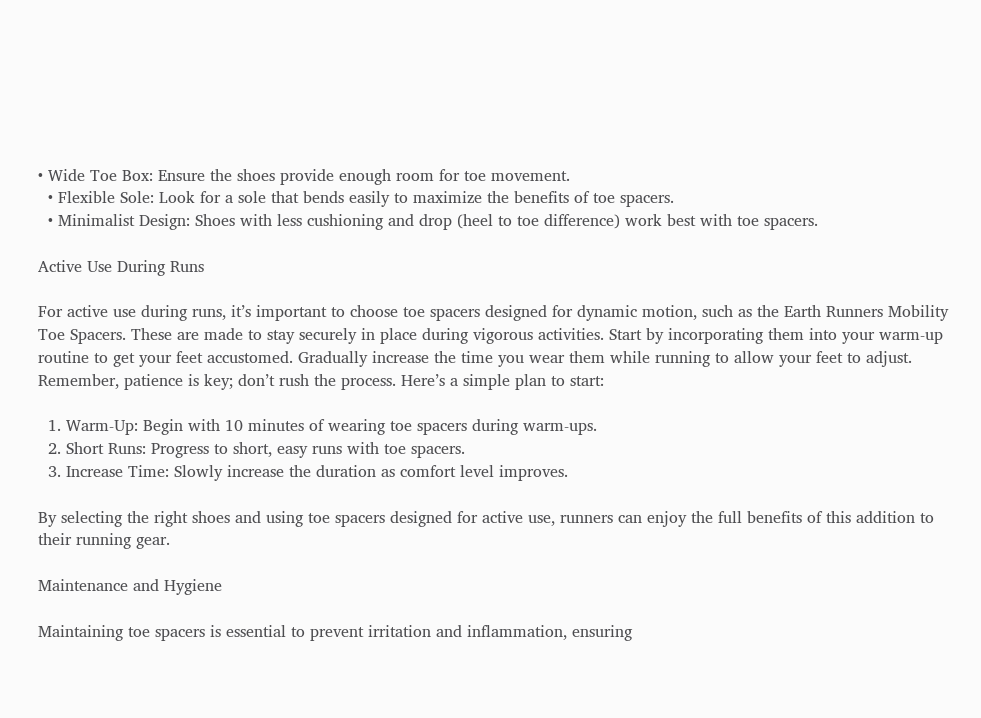• Wide Toe Box: Ensure the shoes provide enough room for toe movement.
  • Flexible Sole: Look for a sole that bends easily to maximize the benefits of toe spacers.
  • Minimalist Design: Shoes with less cushioning and drop (heel to toe difference) work best with toe spacers.

Active Use During Runs

For active use during runs, it’s important to choose toe spacers designed for dynamic motion, such as the Earth Runners Mobility Toe Spacers. These are made to stay securely in place during vigorous activities. Start by incorporating them into your warm-up routine to get your feet accustomed. Gradually increase the time you wear them while running to allow your feet to adjust. Remember, patience is key; don’t rush the process. Here’s a simple plan to start:

  1. Warm-Up: Begin with 10 minutes of wearing toe spacers during warm-ups.
  2. Short Runs: Progress to short, easy runs with toe spacers.
  3. Increase Time: Slowly increase the duration as comfort level improves.

By selecting the right shoes and using toe spacers designed for active use, runners can enjoy the full benefits of this addition to their running gear.

Maintenance and Hygiene

Maintaining toe spacers is essential to prevent irritation and inflammation, ensuring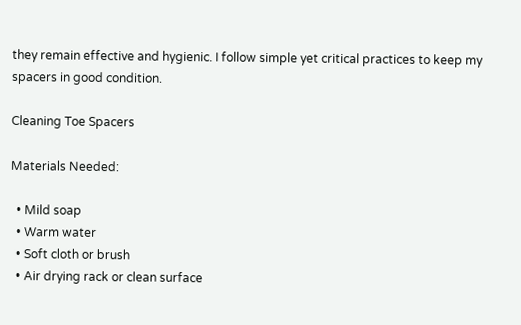they remain effective and hygienic. I follow simple yet critical practices to keep my spacers in good condition.

Cleaning Toe Spacers

Materials Needed:

  • Mild soap
  • Warm water
  • Soft cloth or brush
  • Air drying rack or clean surface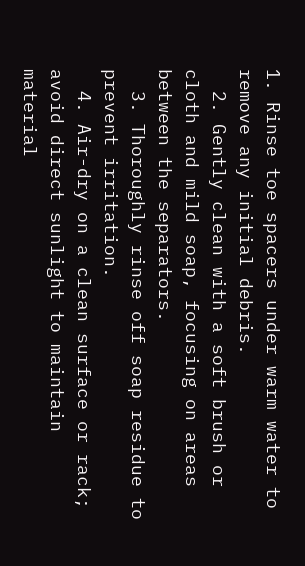1. Rinse toe spacers under warm water to remove any initial debris.
  2. Gently clean with a soft brush or cloth and mild soap, focusing on areas between the separators.
  3. Thoroughly rinse off soap residue to prevent irritation.
  4. Air-dry on a clean surface or rack; avoid direct sunlight to maintain material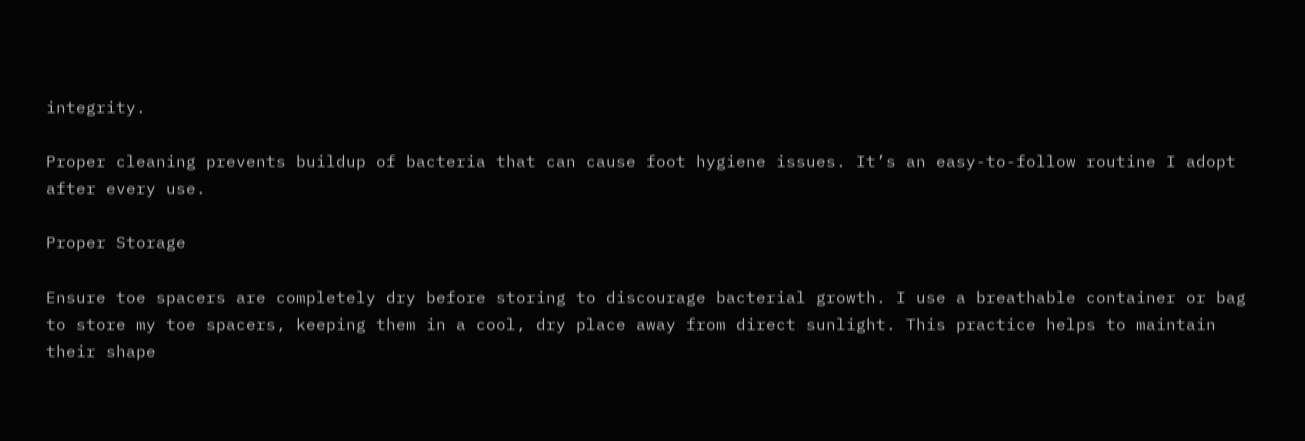integrity.

Proper cleaning prevents buildup of bacteria that can cause foot hygiene issues. It’s an easy-to-follow routine I adopt after every use.

Proper Storage

Ensure toe spacers are completely dry before storing to discourage bacterial growth. I use a breathable container or bag to store my toe spacers, keeping them in a cool, dry place away from direct sunlight. This practice helps to maintain their shape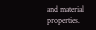and material properties.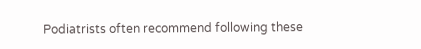Podiatrists often recommend following these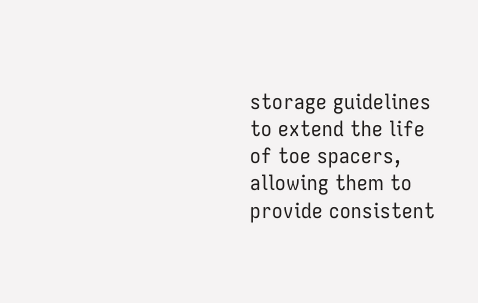storage guidelines to extend the life of toe spacers, allowing them to provide consistent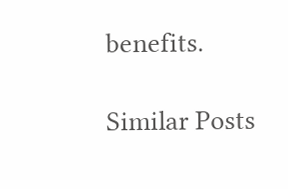benefits.

Similar Posts